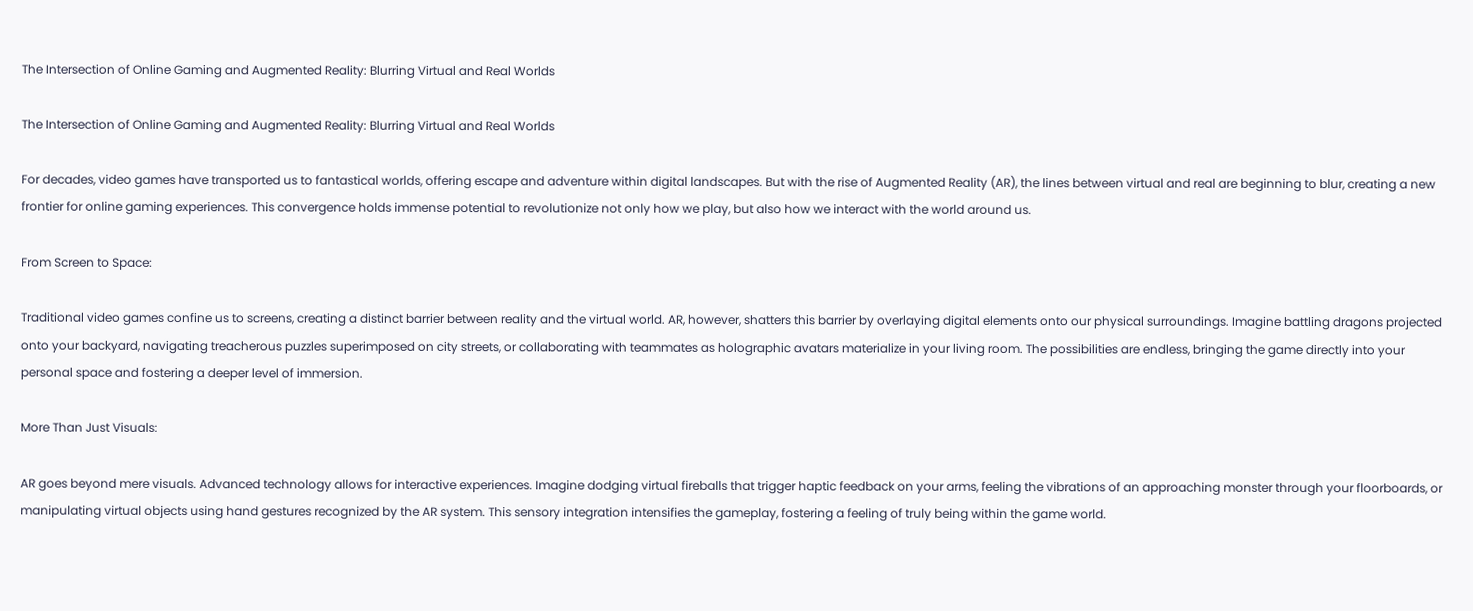The Intersection of Online Gaming and Augmented Reality: Blurring Virtual and Real Worlds

The Intersection of Online Gaming and Augmented Reality: Blurring Virtual and Real Worlds

For decades, video games have transported us to fantastical worlds, offering escape and adventure within digital landscapes. But with the rise of Augmented Reality (AR), the lines between virtual and real are beginning to blur, creating a new frontier for online gaming experiences. This convergence holds immense potential to revolutionize not only how we play, but also how we interact with the world around us.

From Screen to Space:

Traditional video games confine us to screens, creating a distinct barrier between reality and the virtual world. AR, however, shatters this barrier by overlaying digital elements onto our physical surroundings. Imagine battling dragons projected onto your backyard, navigating treacherous puzzles superimposed on city streets, or collaborating with teammates as holographic avatars materialize in your living room. The possibilities are endless, bringing the game directly into your personal space and fostering a deeper level of immersion.

More Than Just Visuals:

AR goes beyond mere visuals. Advanced technology allows for interactive experiences. Imagine dodging virtual fireballs that trigger haptic feedback on your arms, feeling the vibrations of an approaching monster through your floorboards, or manipulating virtual objects using hand gestures recognized by the AR system. This sensory integration intensifies the gameplay, fostering a feeling of truly being within the game world.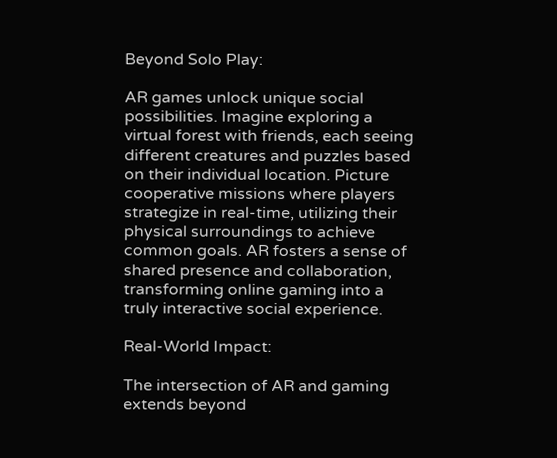Beyond Solo Play:

AR games unlock unique social possibilities. Imagine exploring a virtual forest with friends, each seeing different creatures and puzzles based on their individual location. Picture cooperative missions where players strategize in real-time, utilizing their physical surroundings to achieve common goals. AR fosters a sense of shared presence and collaboration, transforming online gaming into a truly interactive social experience.

Real-World Impact:

The intersection of AR and gaming extends beyond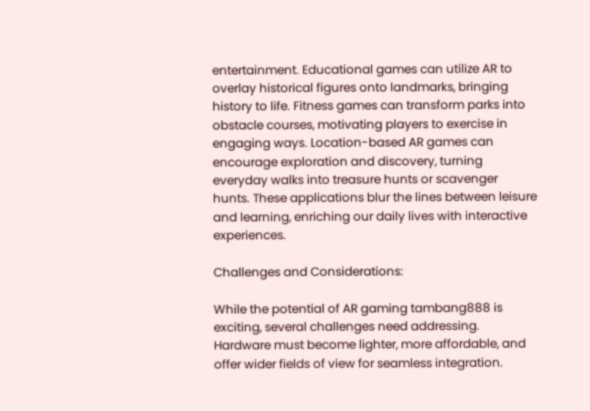entertainment. Educational games can utilize AR to overlay historical figures onto landmarks, bringing history to life. Fitness games can transform parks into obstacle courses, motivating players to exercise in engaging ways. Location-based AR games can encourage exploration and discovery, turning everyday walks into treasure hunts or scavenger hunts. These applications blur the lines between leisure and learning, enriching our daily lives with interactive experiences.

Challenges and Considerations:

While the potential of AR gaming tambang888 is exciting, several challenges need addressing. Hardware must become lighter, more affordable, and offer wider fields of view for seamless integration.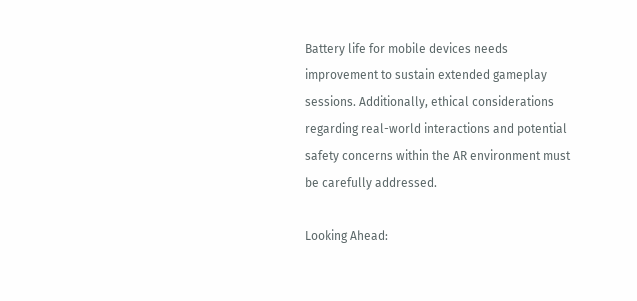Battery life for mobile devices needs improvement to sustain extended gameplay sessions. Additionally, ethical considerations regarding real-world interactions and potential safety concerns within the AR environment must be carefully addressed.

Looking Ahead: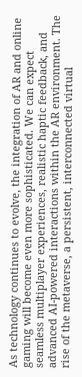As technology continues to evolve, the integration of AR and online gaming will become even more sophisticated. We can expect seamless multiplayer experiences, realistic haptic feedback, and advanced AI-powered interactions within the AR environment. The rise of the metaverse, a persistent, interconnected virtual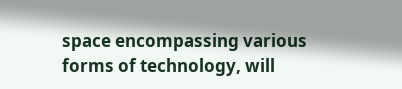space encompassing various forms of technology, will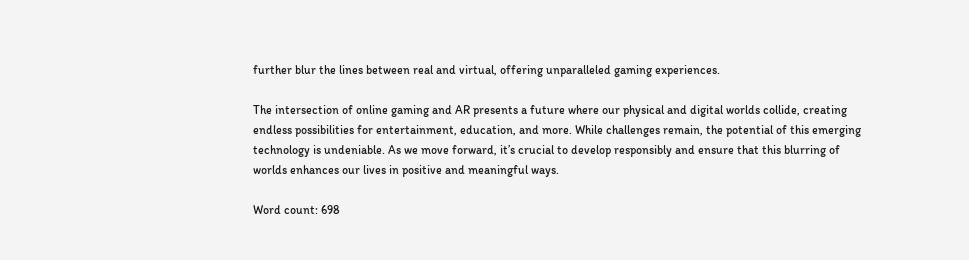further blur the lines between real and virtual, offering unparalleled gaming experiences.

The intersection of online gaming and AR presents a future where our physical and digital worlds collide, creating endless possibilities for entertainment, education, and more. While challenges remain, the potential of this emerging technology is undeniable. As we move forward, it’s crucial to develop responsibly and ensure that this blurring of worlds enhances our lives in positive and meaningful ways.

Word count: 698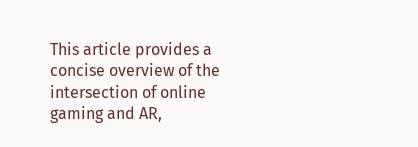This article provides a concise overview of the intersection of online gaming and AR,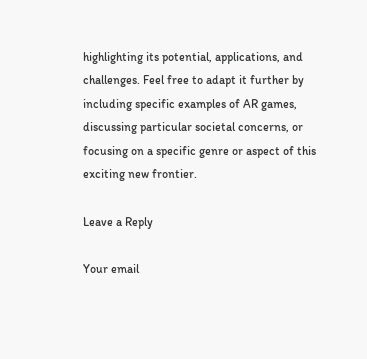highlighting its potential, applications, and challenges. Feel free to adapt it further by including specific examples of AR games, discussing particular societal concerns, or focusing on a specific genre or aspect of this exciting new frontier.

Leave a Reply

Your email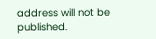address will not be published.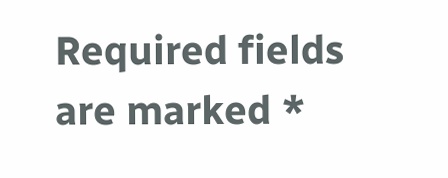Required fields are marked *